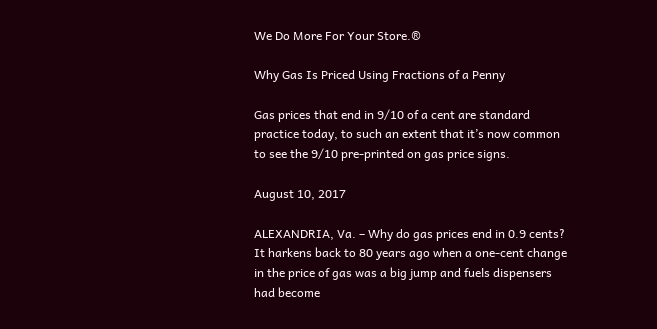We Do More For Your Store.®

Why Gas Is Priced Using Fractions of a Penny

Gas prices that end in 9/10 of a cent are standard practice today, to such an extent that it’s now common to see the 9/10 pre-printed on gas price signs.

August 10, 2017

ALEXANDRIA, Va. – Why do gas prices end in 0.9 cents? It harkens back to 80 years ago when a one-cent change in the price of gas was a big jump and fuels dispensers had become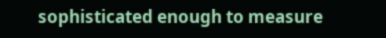sophisticated enough to measure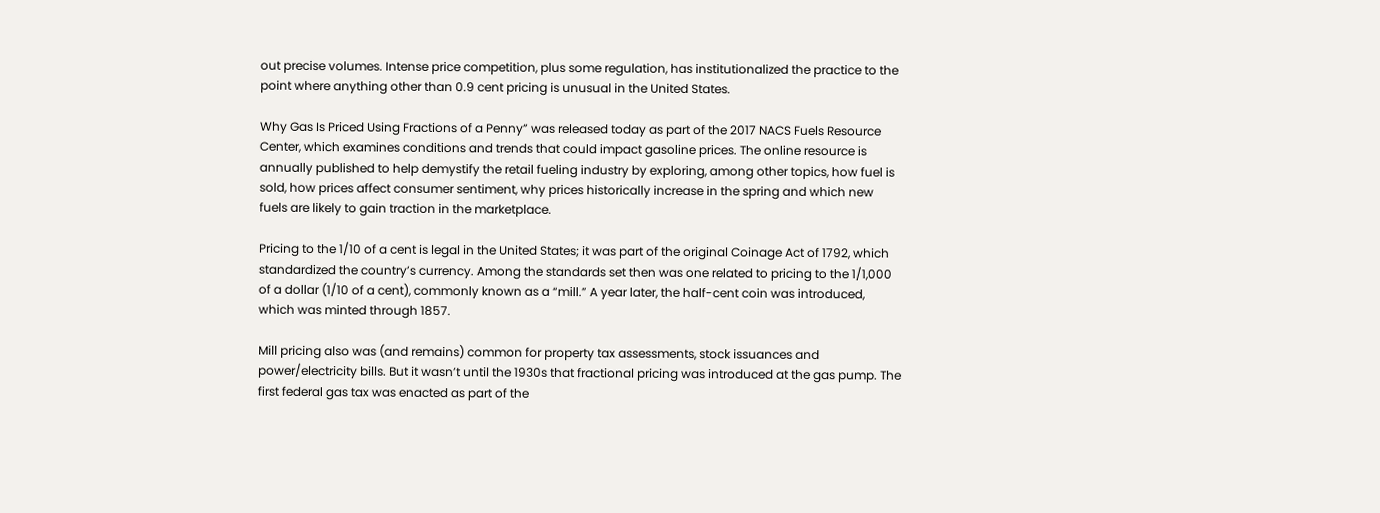out precise volumes. Intense price competition, plus some regulation, has institutionalized the practice to the point where anything other than 0.9 cent pricing is unusual in the United States.

Why Gas Is Priced Using Fractions of a Penny” was released today as part of the 2017 NACS Fuels Resource Center, which examines conditions and trends that could impact gasoline prices. The online resource is annually published to help demystify the retail fueling industry by exploring, among other topics, how fuel is sold, how prices affect consumer sentiment, why prices historically increase in the spring and which new fuels are likely to gain traction in the marketplace.

Pricing to the 1/10 of a cent is legal in the United States; it was part of the original Coinage Act of 1792, which standardized the country’s currency. Among the standards set then was one related to pricing to the 1/1,000 of a dollar (1/10 of a cent), commonly known as a “mill.” A year later, the half-cent coin was introduced, which was minted through 1857.

Mill pricing also was (and remains) common for property tax assessments, stock issuances and power/electricity bills. But it wasn’t until the 1930s that fractional pricing was introduced at the gas pump. The first federal gas tax was enacted as part of the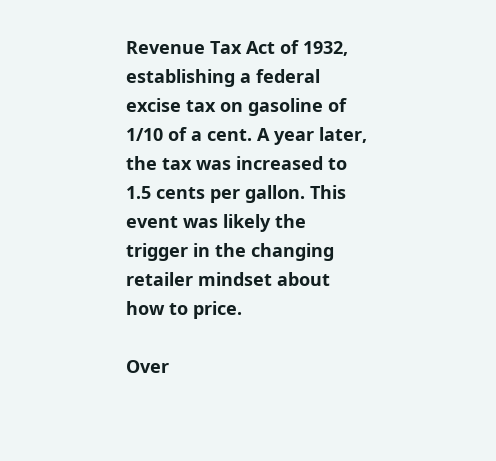Revenue Tax Act of 1932, establishing a federal excise tax on gasoline of 1/10 of a cent. A year later, the tax was increased to 1.5 cents per gallon. This event was likely the trigger in the changing retailer mindset about how to price.

Over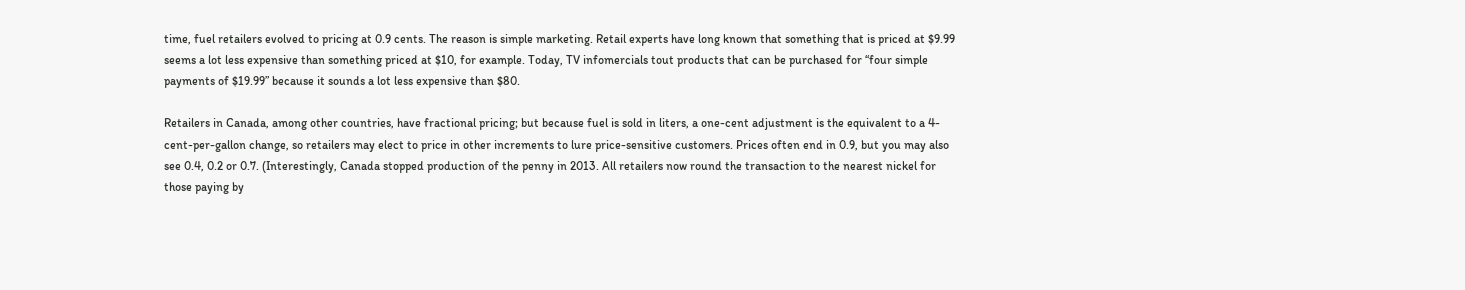time, fuel retailers evolved to pricing at 0.9 cents. The reason is simple marketing. Retail experts have long known that something that is priced at $9.99 seems a lot less expensive than something priced at $10, for example. Today, TV infomercials tout products that can be purchased for “four simple payments of $19.99” because it sounds a lot less expensive than $80.

Retailers in Canada, among other countries, have fractional pricing; but because fuel is sold in liters, a one-cent adjustment is the equivalent to a 4-cent-per-gallon change, so retailers may elect to price in other increments to lure price-sensitive customers. Prices often end in 0.9, but you may also see 0.4, 0.2 or 0.7. (Interestingly, Canada stopped production of the penny in 2013. All retailers now round the transaction to the nearest nickel for those paying by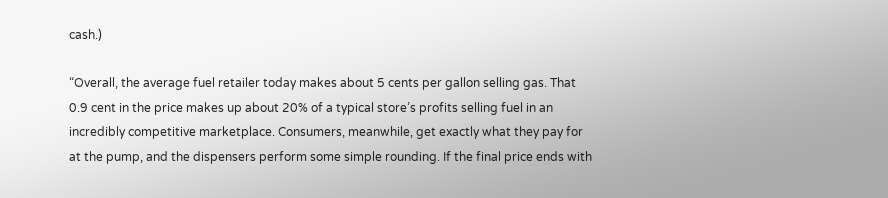cash.)

“Overall, the average fuel retailer today makes about 5 cents per gallon selling gas. That 0.9 cent in the price makes up about 20% of a typical store’s profits selling fuel in an incredibly competitive marketplace. Consumers, meanwhile, get exactly what they pay for at the pump, and the dispensers perform some simple rounding. If the final price ends with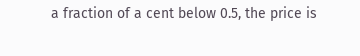a fraction of a cent below 0.5, the price is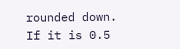rounded down. If it is 0.5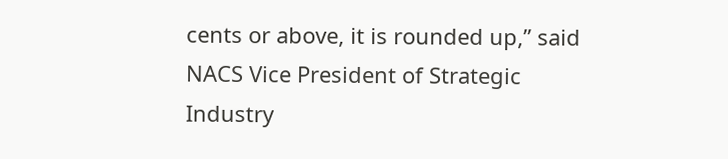cents or above, it is rounded up,” said NACS Vice President of Strategic Industry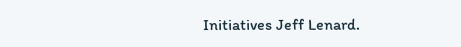Initiatives Jeff Lenard.